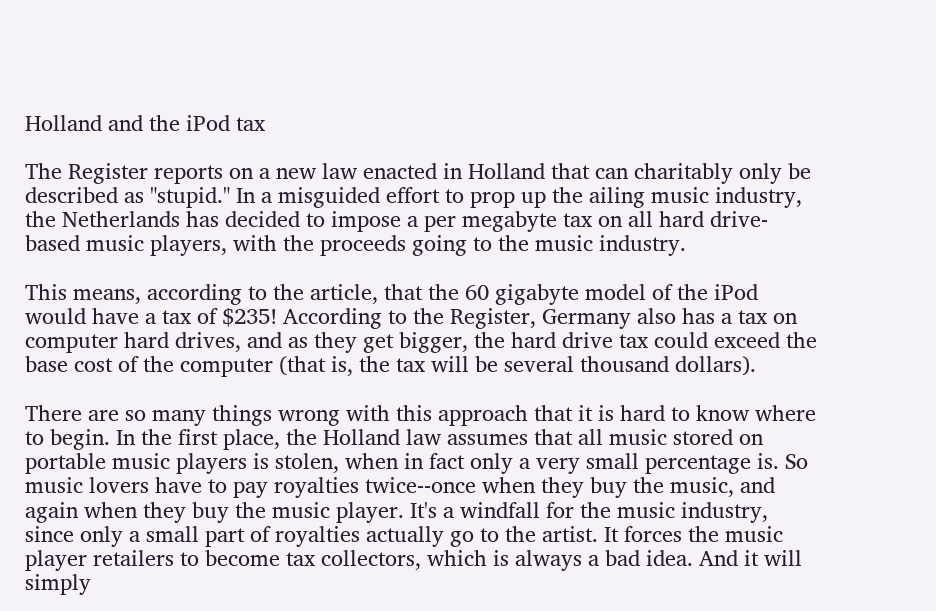Holland and the iPod tax

The Register reports on a new law enacted in Holland that can charitably only be described as "stupid." In a misguided effort to prop up the ailing music industry, the Netherlands has decided to impose a per megabyte tax on all hard drive-based music players, with the proceeds going to the music industry.

This means, according to the article, that the 60 gigabyte model of the iPod would have a tax of $235! According to the Register, Germany also has a tax on computer hard drives, and as they get bigger, the hard drive tax could exceed the base cost of the computer (that is, the tax will be several thousand dollars).

There are so many things wrong with this approach that it is hard to know where to begin. In the first place, the Holland law assumes that all music stored on portable music players is stolen, when in fact only a very small percentage is. So music lovers have to pay royalties twice--once when they buy the music, and again when they buy the music player. It's a windfall for the music industry, since only a small part of royalties actually go to the artist. It forces the music player retailers to become tax collectors, which is always a bad idea. And it will simply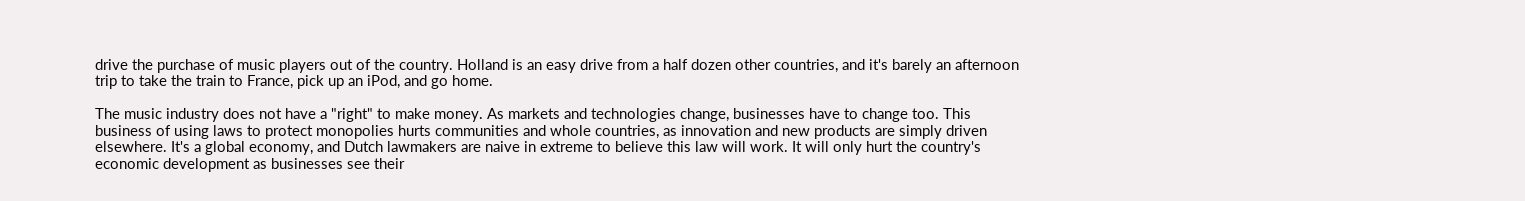drive the purchase of music players out of the country. Holland is an easy drive from a half dozen other countries, and it's barely an afternoon trip to take the train to France, pick up an iPod, and go home.

The music industry does not have a "right" to make money. As markets and technologies change, businesses have to change too. This business of using laws to protect monopolies hurts communities and whole countries, as innovation and new products are simply driven elsewhere. It's a global economy, and Dutch lawmakers are naive in extreme to believe this law will work. It will only hurt the country's economic development as businesses see their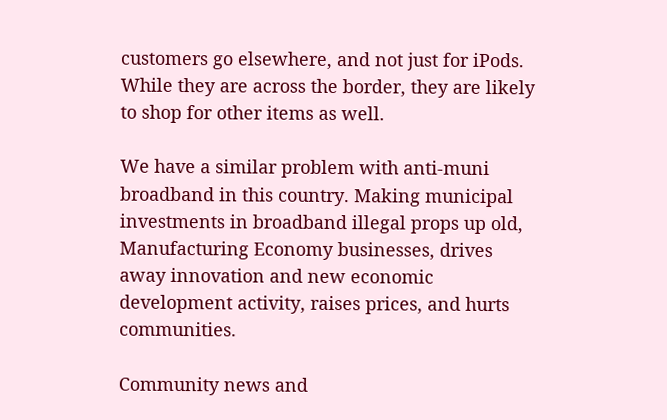customers go elsewhere, and not just for iPods. While they are across the border, they are likely to shop for other items as well.

We have a similar problem with anti-muni broadband in this country. Making municipal investments in broadband illegal props up old, Manufacturing Economy businesses, drives away innovation and new economic development activity, raises prices, and hurts communities.

Community news and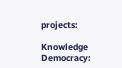projects:

Knowledge Democracy: